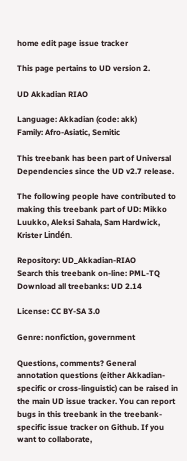home edit page issue tracker

This page pertains to UD version 2.

UD Akkadian RIAO

Language: Akkadian (code: akk)
Family: Afro-Asiatic, Semitic

This treebank has been part of Universal Dependencies since the UD v2.7 release.

The following people have contributed to making this treebank part of UD: Mikko Luukko, Aleksi Sahala, Sam Hardwick, Krister Lindén.

Repository: UD_Akkadian-RIAO
Search this treebank on-line: PML-TQ
Download all treebanks: UD 2.14

License: CC BY-SA 3.0

Genre: nonfiction, government

Questions, comments? General annotation questions (either Akkadian-specific or cross-linguistic) can be raised in the main UD issue tracker. You can report bugs in this treebank in the treebank-specific issue tracker on Github. If you want to collaborate,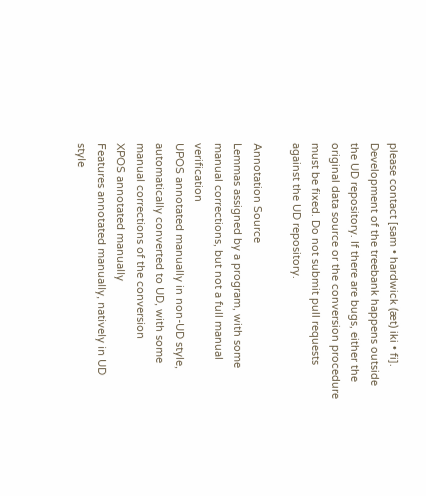please contact [sam • hardwick (æt) iki • fi]. Development of the treebank happens outside the UD repository. If there are bugs, either the original data source or the conversion procedure must be fixed. Do not submit pull requests against the UD repository.

Annotation Source
Lemmas assigned by a program, with some manual corrections, but not a full manual verification
UPOS annotated manually in non-UD style, automatically converted to UD, with some manual corrections of the conversion
XPOS annotated manually
Features annotated manually, natively in UD style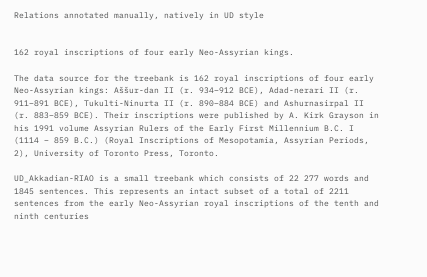Relations annotated manually, natively in UD style


162 royal inscriptions of four early Neo-Assyrian kings.

The data source for the treebank is 162 royal inscriptions of four early Neo-Assyrian kings: Aššur-dan II (r. 934–912 BCE), Adad-nerari II (r. 911–891 BCE), Tukulti-Ninurta II (r. 890–884 BCE) and Ashurnasirpal II (r. 883–859 BCE). Their inscriptions were published by A. Kirk Grayson in his 1991 volume Assyrian Rulers of the Early First Millennium B.C. I (1114 – 859 B.C.) (Royal Inscriptions of Mesopotamia, Assyrian Periods, 2), University of Toronto Press, Toronto.

UD_Akkadian-RIAO is a small treebank which consists of 22 277 words and 1845 sentences. This represents an intact subset of a total of 2211 sentences from the early Neo-Assyrian royal inscriptions of the tenth and ninth centuries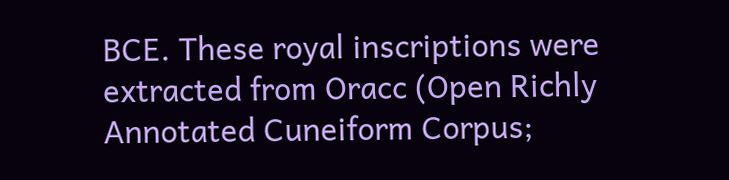BCE. These royal inscriptions were extracted from Oracc (Open Richly Annotated Cuneiform Corpus;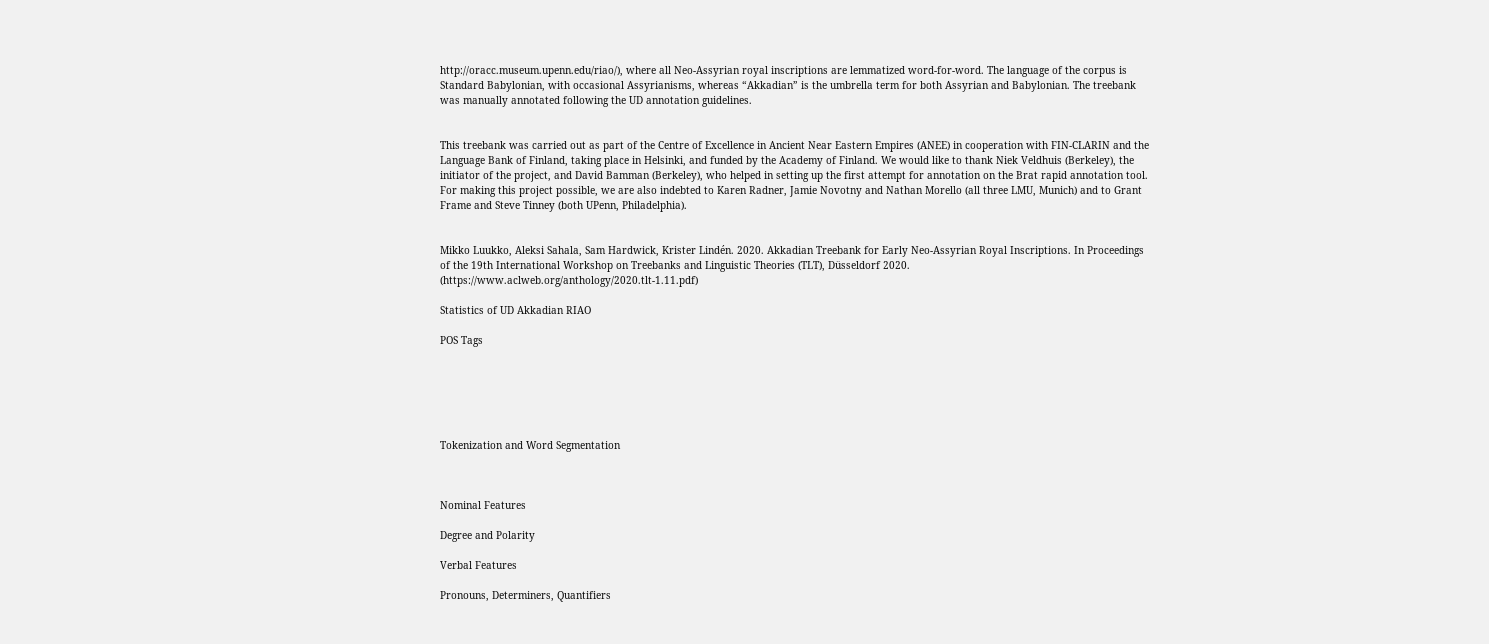http://oracc.museum.upenn.edu/riao/), where all Neo-Assyrian royal inscriptions are lemmatized word-for-word. The language of the corpus is Standard Babylonian, with occasional Assyrianisms, whereas “Akkadian” is the umbrella term for both Assyrian and Babylonian. The treebank was manually annotated following the UD annotation guidelines.


This treebank was carried out as part of the Centre of Excellence in Ancient Near Eastern Empires (ANEE) in cooperation with FIN-CLARIN and the Language Bank of Finland, taking place in Helsinki, and funded by the Academy of Finland. We would like to thank Niek Veldhuis (Berkeley), the initiator of the project, and David Bamman (Berkeley), who helped in setting up the first attempt for annotation on the Brat rapid annotation tool. For making this project possible, we are also indebted to Karen Radner, Jamie Novotny and Nathan Morello (all three LMU, Munich) and to Grant Frame and Steve Tinney (both UPenn, Philadelphia).


Mikko Luukko, Aleksi Sahala, Sam Hardwick, Krister Lindén. 2020. Akkadian Treebank for Early Neo-Assyrian Royal Inscriptions. In Proceedings of the 19th International Workshop on Treebanks and Linguistic Theories (TLT), Düsseldorf 2020. (https://www.aclweb.org/anthology/2020.tlt-1.11.pdf)

Statistics of UD Akkadian RIAO

POS Tags






Tokenization and Word Segmentation



Nominal Features

Degree and Polarity

Verbal Features

Pronouns, Determiners, Quantifiers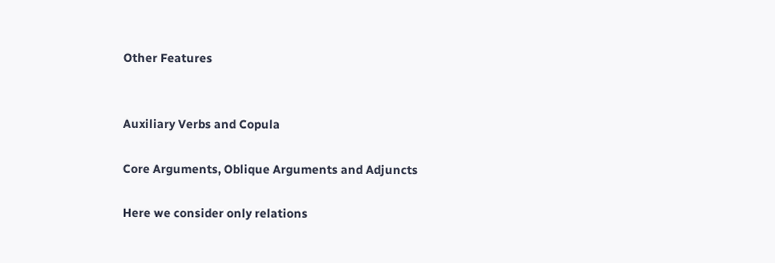Other Features


Auxiliary Verbs and Copula

Core Arguments, Oblique Arguments and Adjuncts

Here we consider only relations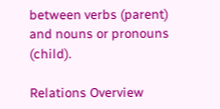between verbs (parent) and nouns or pronouns (child).

Relations Overview